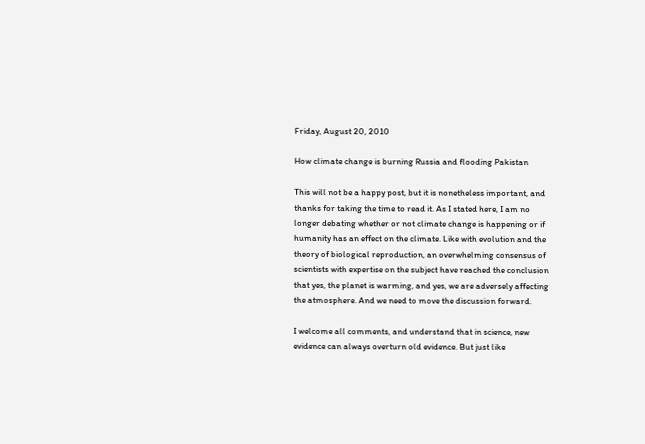Friday, August 20, 2010

How climate change is burning Russia and flooding Pakistan

This will not be a happy post, but it is nonetheless important, and thanks for taking the time to read it. As I stated here, I am no longer debating whether or not climate change is happening or if humanity has an effect on the climate. Like with evolution and the theory of biological reproduction, an overwhelming consensus of scientists with expertise on the subject have reached the conclusion that yes, the planet is warming, and yes, we are adversely affecting the atmosphere. And we need to move the discussion forward.

I welcome all comments, and understand that in science, new evidence can always overturn old evidence. But just like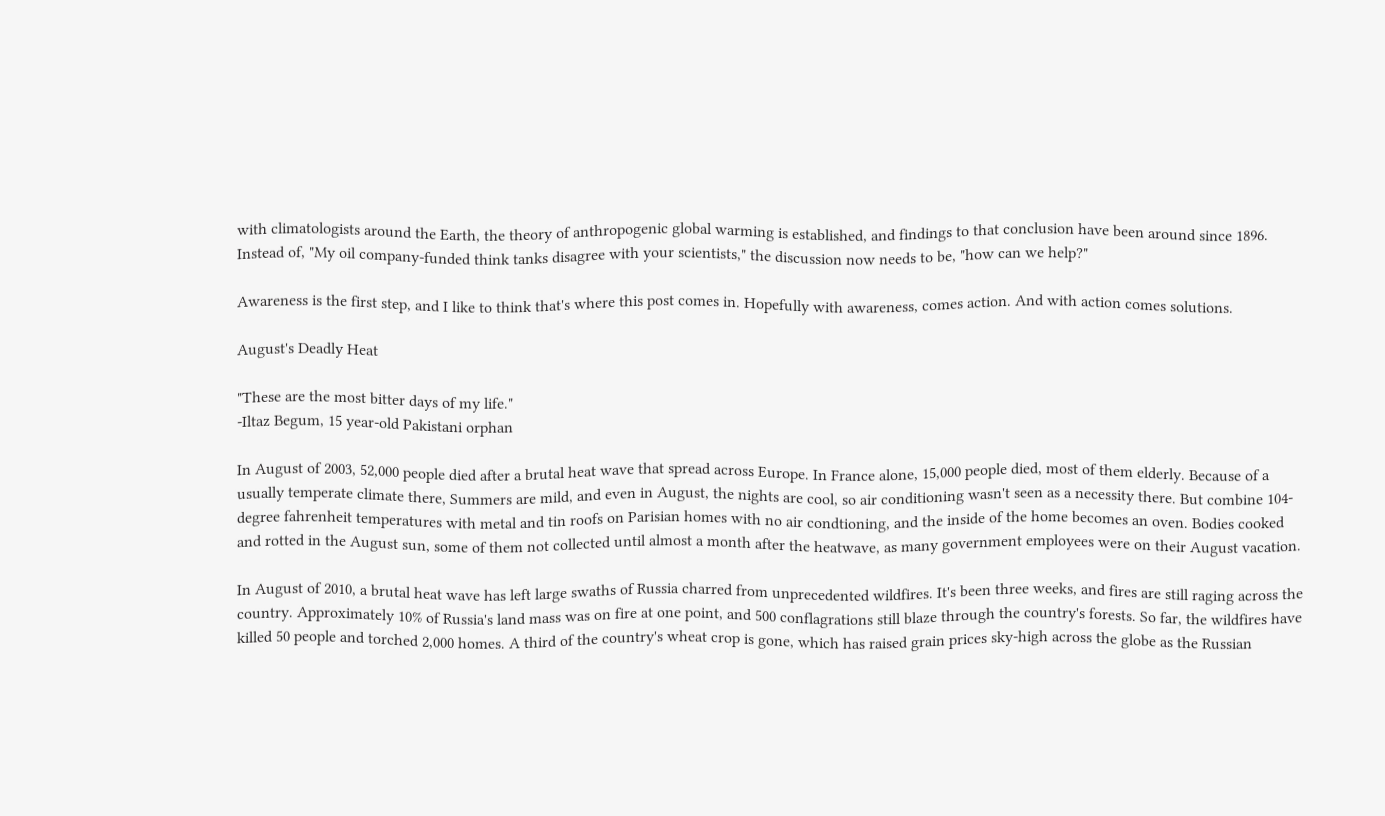with climatologists around the Earth, the theory of anthropogenic global warming is established, and findings to that conclusion have been around since 1896. Instead of, "My oil company-funded think tanks disagree with your scientists," the discussion now needs to be, "how can we help?"

Awareness is the first step, and I like to think that's where this post comes in. Hopefully with awareness, comes action. And with action comes solutions.

August's Deadly Heat

"These are the most bitter days of my life."
-Iltaz Begum, 15 year-old Pakistani orphan

In August of 2003, 52,000 people died after a brutal heat wave that spread across Europe. In France alone, 15,000 people died, most of them elderly. Because of a usually temperate climate there, Summers are mild, and even in August, the nights are cool, so air conditioning wasn't seen as a necessity there. But combine 104-degree fahrenheit temperatures with metal and tin roofs on Parisian homes with no air condtioning, and the inside of the home becomes an oven. Bodies cooked and rotted in the August sun, some of them not collected until almost a month after the heatwave, as many government employees were on their August vacation.

In August of 2010, a brutal heat wave has left large swaths of Russia charred from unprecedented wildfires. It's been three weeks, and fires are still raging across the country. Approximately 10% of Russia's land mass was on fire at one point, and 500 conflagrations still blaze through the country's forests. So far, the wildfires have killed 50 people and torched 2,000 homes. A third of the country's wheat crop is gone, which has raised grain prices sky-high across the globe as the Russian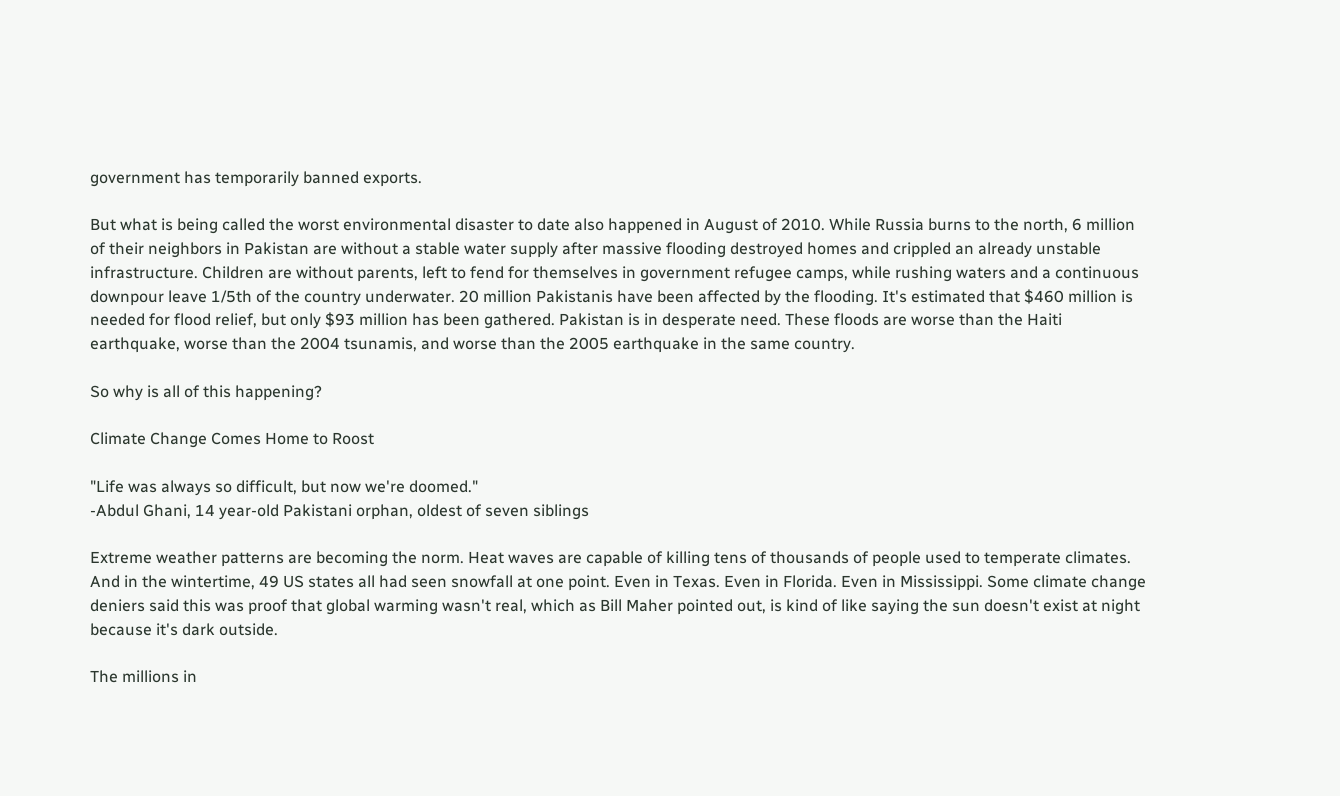government has temporarily banned exports.

But what is being called the worst environmental disaster to date also happened in August of 2010. While Russia burns to the north, 6 million of their neighbors in Pakistan are without a stable water supply after massive flooding destroyed homes and crippled an already unstable infrastructure. Children are without parents, left to fend for themselves in government refugee camps, while rushing waters and a continuous downpour leave 1/5th of the country underwater. 20 million Pakistanis have been affected by the flooding. It's estimated that $460 million is needed for flood relief, but only $93 million has been gathered. Pakistan is in desperate need. These floods are worse than the Haiti earthquake, worse than the 2004 tsunamis, and worse than the 2005 earthquake in the same country.

So why is all of this happening?

Climate Change Comes Home to Roost

"Life was always so difficult, but now we're doomed."
-Abdul Ghani, 14 year-old Pakistani orphan, oldest of seven siblings

Extreme weather patterns are becoming the norm. Heat waves are capable of killing tens of thousands of people used to temperate climates. And in the wintertime, 49 US states all had seen snowfall at one point. Even in Texas. Even in Florida. Even in Mississippi. Some climate change deniers said this was proof that global warming wasn't real, which as Bill Maher pointed out, is kind of like saying the sun doesn't exist at night because it's dark outside.

The millions in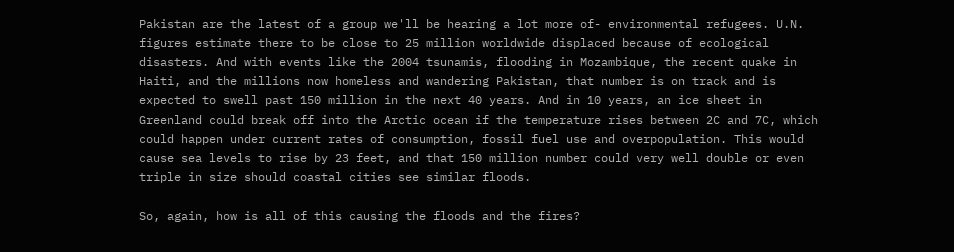Pakistan are the latest of a group we'll be hearing a lot more of- environmental refugees. U.N. figures estimate there to be close to 25 million worldwide displaced because of ecological disasters. And with events like the 2004 tsunamis, flooding in Mozambique, the recent quake in Haiti, and the millions now homeless and wandering Pakistan, that number is on track and is expected to swell past 150 million in the next 40 years. And in 10 years, an ice sheet in Greenland could break off into the Arctic ocean if the temperature rises between 2C and 7C, which could happen under current rates of consumption, fossil fuel use and overpopulation. This would cause sea levels to rise by 23 feet, and that 150 million number could very well double or even triple in size should coastal cities see similar floods.

So, again, how is all of this causing the floods and the fires?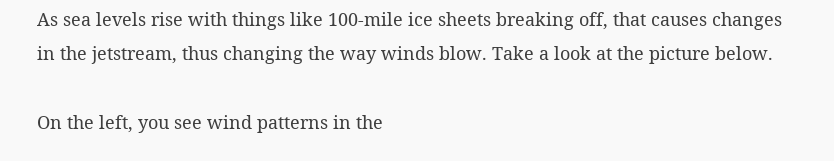As sea levels rise with things like 100-mile ice sheets breaking off, that causes changes in the jetstream, thus changing the way winds blow. Take a look at the picture below.

On the left, you see wind patterns in the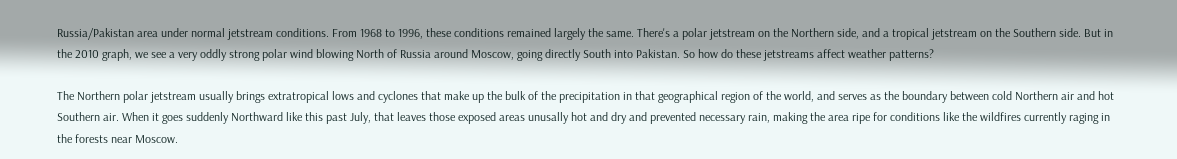Russia/Pakistan area under normal jetstream conditions. From 1968 to 1996, these conditions remained largely the same. There's a polar jetstream on the Northern side, and a tropical jetstream on the Southern side. But in the 2010 graph, we see a very oddly strong polar wind blowing North of Russia around Moscow, going directly South into Pakistan. So how do these jetstreams affect weather patterns?

The Northern polar jetstream usually brings extratropical lows and cyclones that make up the bulk of the precipitation in that geographical region of the world, and serves as the boundary between cold Northern air and hot Southern air. When it goes suddenly Northward like this past July, that leaves those exposed areas unusally hot and dry and prevented necessary rain, making the area ripe for conditions like the wildfires currently raging in the forests near Moscow.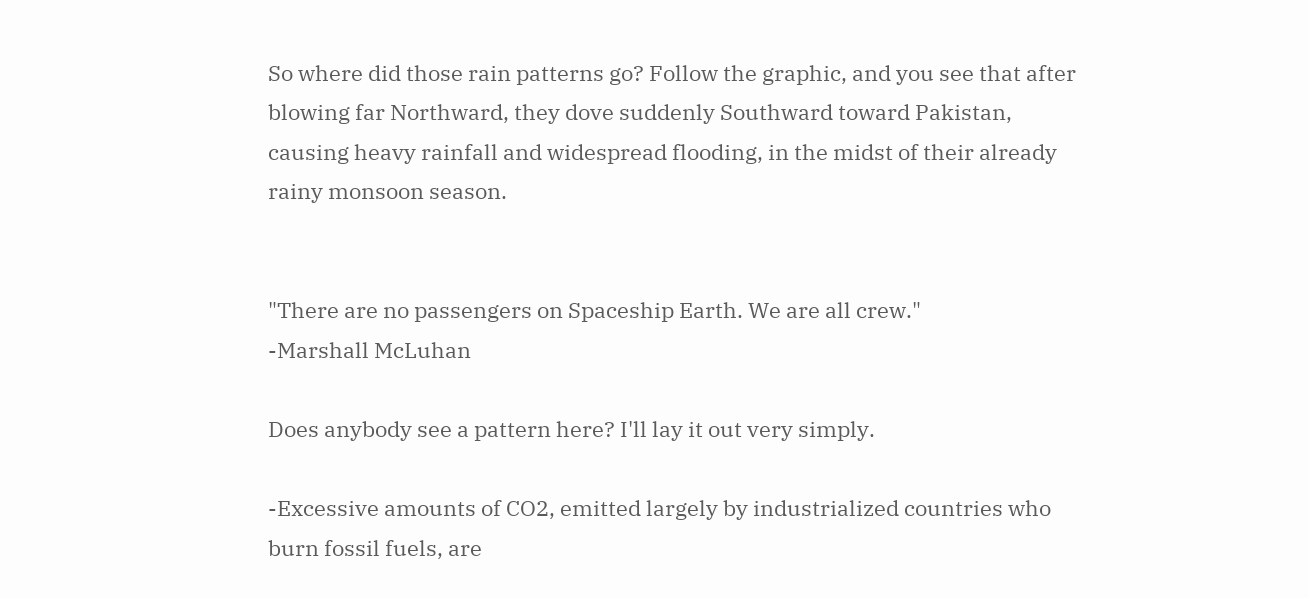So where did those rain patterns go? Follow the graphic, and you see that after blowing far Northward, they dove suddenly Southward toward Pakistan, causing heavy rainfall and widespread flooding, in the midst of their already rainy monsoon season.


"There are no passengers on Spaceship Earth. We are all crew."
-Marshall McLuhan

Does anybody see a pattern here? I'll lay it out very simply.

-Excessive amounts of CO2, emitted largely by industrialized countries who burn fossil fuels, are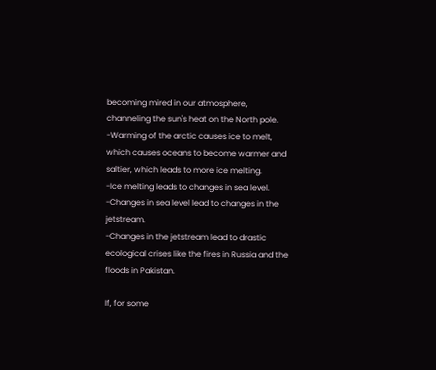becoming mired in our atmosphere, channeling the sun's heat on the North pole.
-Warming of the arctic causes ice to melt, which causes oceans to become warmer and saltier, which leads to more ice melting.
-Ice melting leads to changes in sea level.
-Changes in sea level lead to changes in the jetstream.
-Changes in the jetstream lead to drastic ecological crises like the fires in Russia and the floods in Pakistan.

If, for some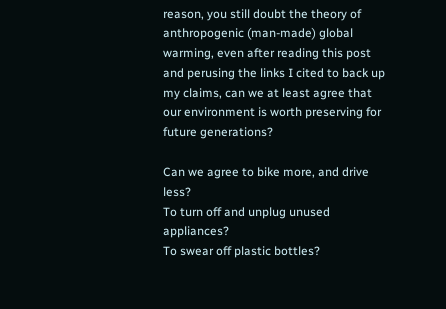reason, you still doubt the theory of anthropogenic (man-made) global warming, even after reading this post and perusing the links I cited to back up my claims, can we at least agree that our environment is worth preserving for future generations?

Can we agree to bike more, and drive less?
To turn off and unplug unused appliances?
To swear off plastic bottles?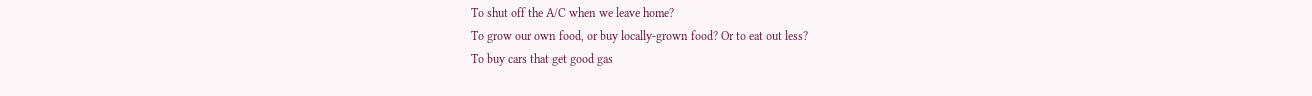To shut off the A/C when we leave home?
To grow our own food, or buy locally-grown food? Or to eat out less?
To buy cars that get good gas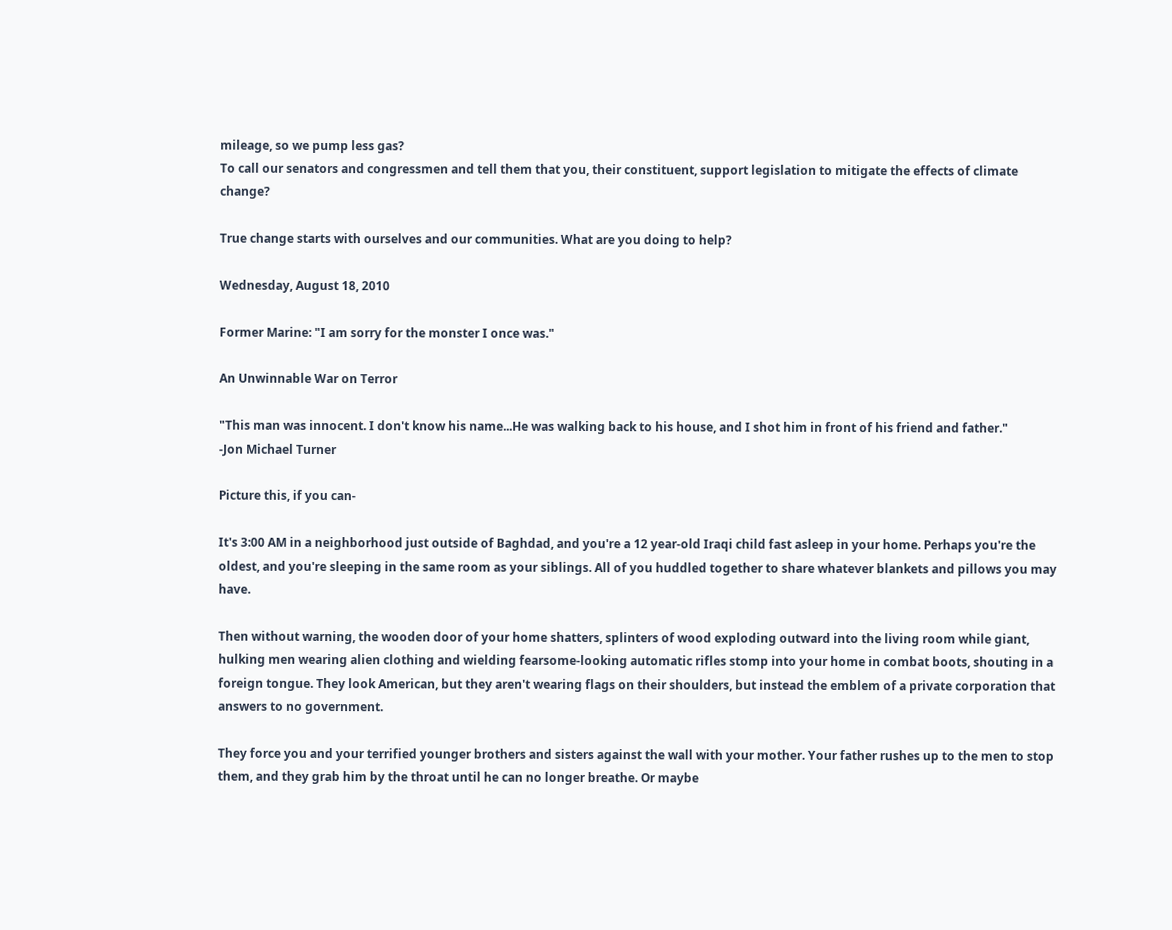mileage, so we pump less gas?
To call our senators and congressmen and tell them that you, their constituent, support legislation to mitigate the effects of climate change?

True change starts with ourselves and our communities. What are you doing to help?

Wednesday, August 18, 2010

Former Marine: "I am sorry for the monster I once was."

An Unwinnable War on Terror

"This man was innocent. I don't know his name...He was walking back to his house, and I shot him in front of his friend and father."
-Jon Michael Turner

Picture this, if you can-

It's 3:00 AM in a neighborhood just outside of Baghdad, and you're a 12 year-old Iraqi child fast asleep in your home. Perhaps you're the oldest, and you're sleeping in the same room as your siblings. All of you huddled together to share whatever blankets and pillows you may have.

Then without warning, the wooden door of your home shatters, splinters of wood exploding outward into the living room while giant, hulking men wearing alien clothing and wielding fearsome-looking automatic rifles stomp into your home in combat boots, shouting in a foreign tongue. They look American, but they aren't wearing flags on their shoulders, but instead the emblem of a private corporation that answers to no government.

They force you and your terrified younger brothers and sisters against the wall with your mother. Your father rushes up to the men to stop them, and they grab him by the throat until he can no longer breathe. Or maybe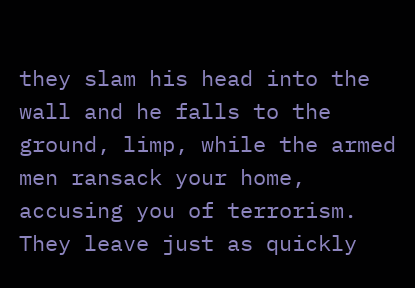they slam his head into the wall and he falls to the ground, limp, while the armed men ransack your home, accusing you of terrorism. They leave just as quickly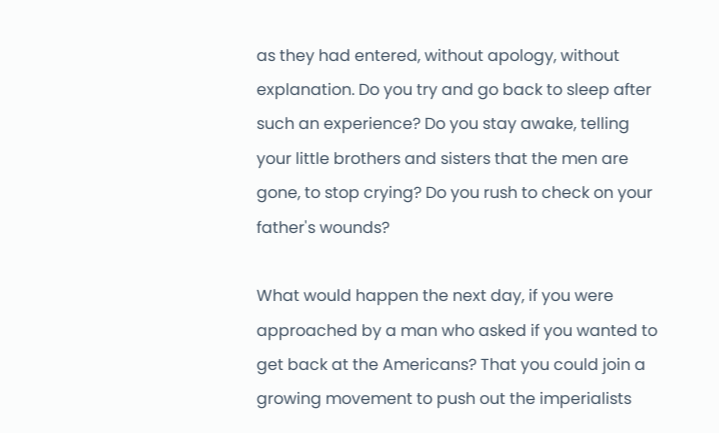as they had entered, without apology, without explanation. Do you try and go back to sleep after such an experience? Do you stay awake, telling your little brothers and sisters that the men are gone, to stop crying? Do you rush to check on your father's wounds?

What would happen the next day, if you were approached by a man who asked if you wanted to get back at the Americans? That you could join a growing movement to push out the imperialists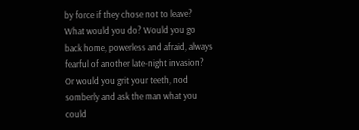by force if they chose not to leave? What would you do? Would you go back home, powerless and afraid, always fearful of another late-night invasion? Or would you grit your teeth, nod somberly and ask the man what you could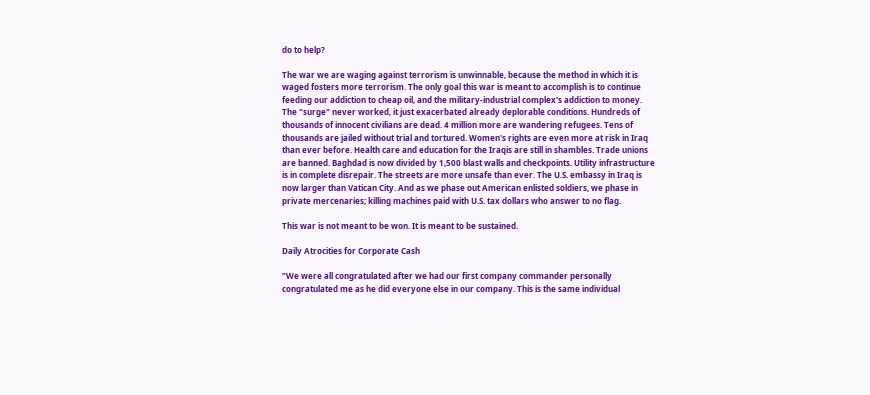do to help?

The war we are waging against terrorism is unwinnable, because the method in which it is waged fosters more terrorism. The only goal this war is meant to accomplish is to continue feeding our addiction to cheap oil, and the military-industrial complex's addiction to money. The "surge" never worked, it just exacerbated already deplorable conditions. Hundreds of thousands of innocent civilians are dead. 4 million more are wandering refugees. Tens of thousands are jailed without trial and tortured. Women's rights are even more at risk in Iraq than ever before. Health care and education for the Iraqis are still in shambles. Trade unions are banned. Baghdad is now divided by 1,500 blast walls and checkpoints. Utility infrastructure is in complete disrepair. The streets are more unsafe than ever. The U.S. embassy in Iraq is now larger than Vatican City. And as we phase out American enlisted soldiers, we phase in private mercenaries; killing machines paid with U.S. tax dollars who answer to no flag.

This war is not meant to be won. It is meant to be sustained.

Daily Atrocities for Corporate Cash

"We were all congratulated after we had our first company commander personally congratulated me as he did everyone else in our company. This is the same individual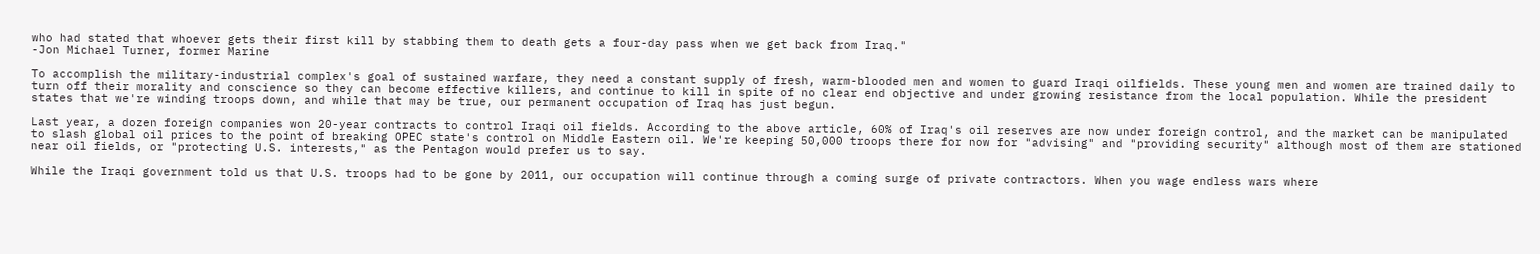who had stated that whoever gets their first kill by stabbing them to death gets a four-day pass when we get back from Iraq."
-Jon Michael Turner, former Marine

To accomplish the military-industrial complex's goal of sustained warfare, they need a constant supply of fresh, warm-blooded men and women to guard Iraqi oilfields. These young men and women are trained daily to turn off their morality and conscience so they can become effective killers, and continue to kill in spite of no clear end objective and under growing resistance from the local population. While the president states that we're winding troops down, and while that may be true, our permanent occupation of Iraq has just begun.

Last year, a dozen foreign companies won 20-year contracts to control Iraqi oil fields. According to the above article, 60% of Iraq's oil reserves are now under foreign control, and the market can be manipulated to slash global oil prices to the point of breaking OPEC state's control on Middle Eastern oil. We're keeping 50,000 troops there for now for "advising" and "providing security" although most of them are stationed near oil fields, or "protecting U.S. interests," as the Pentagon would prefer us to say.

While the Iraqi government told us that U.S. troops had to be gone by 2011, our occupation will continue through a coming surge of private contractors. When you wage endless wars where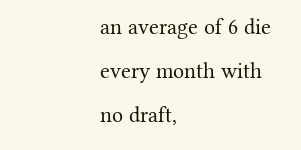an average of 6 die every month with no draft,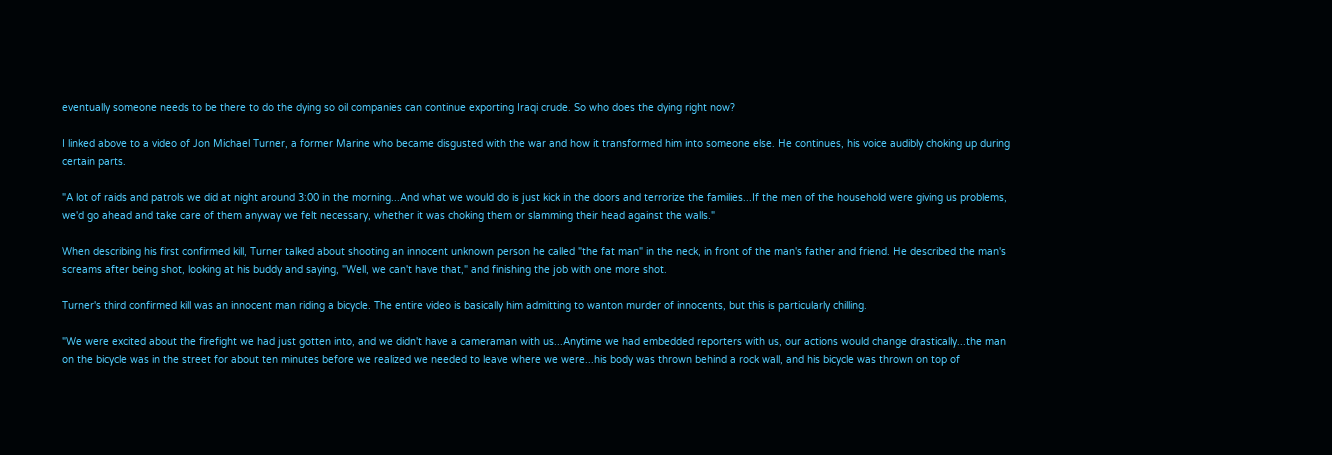eventually someone needs to be there to do the dying so oil companies can continue exporting Iraqi crude. So who does the dying right now?

I linked above to a video of Jon Michael Turner, a former Marine who became disgusted with the war and how it transformed him into someone else. He continues, his voice audibly choking up during certain parts.

"A lot of raids and patrols we did at night around 3:00 in the morning...And what we would do is just kick in the doors and terrorize the families...If the men of the household were giving us problems, we'd go ahead and take care of them anyway we felt necessary, whether it was choking them or slamming their head against the walls."

When describing his first confirmed kill, Turner talked about shooting an innocent unknown person he called "the fat man" in the neck, in front of the man's father and friend. He described the man's screams after being shot, looking at his buddy and saying, "Well, we can't have that," and finishing the job with one more shot.

Turner's third confirmed kill was an innocent man riding a bicycle. The entire video is basically him admitting to wanton murder of innocents, but this is particularly chilling.

"We were excited about the firefight we had just gotten into, and we didn't have a cameraman with us...Anytime we had embedded reporters with us, our actions would change drastically...the man on the bicycle was in the street for about ten minutes before we realized we needed to leave where we were...his body was thrown behind a rock wall, and his bicycle was thrown on top of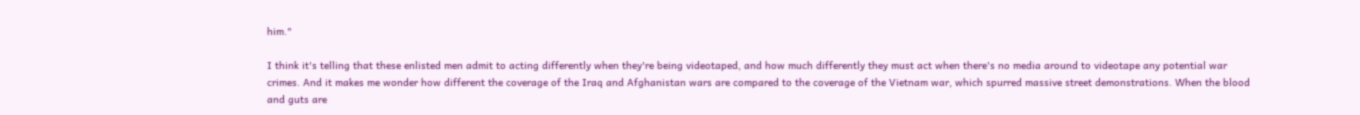him."

I think it's telling that these enlisted men admit to acting differently when they're being videotaped, and how much differently they must act when there's no media around to videotape any potential war crimes. And it makes me wonder how different the coverage of the Iraq and Afghanistan wars are compared to the coverage of the Vietnam war, which spurred massive street demonstrations. When the blood and guts are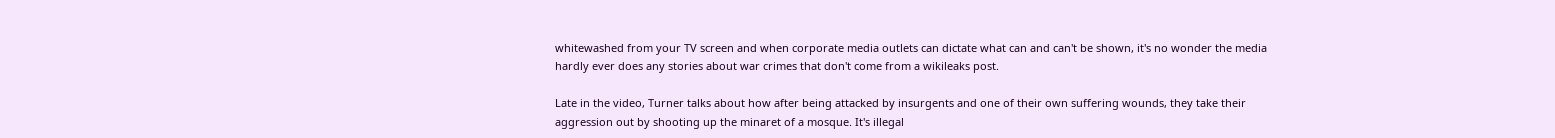whitewashed from your TV screen and when corporate media outlets can dictate what can and can't be shown, it's no wonder the media hardly ever does any stories about war crimes that don't come from a wikileaks post.

Late in the video, Turner talks about how after being attacked by insurgents and one of their own suffering wounds, they take their aggression out by shooting up the minaret of a mosque. It's illegal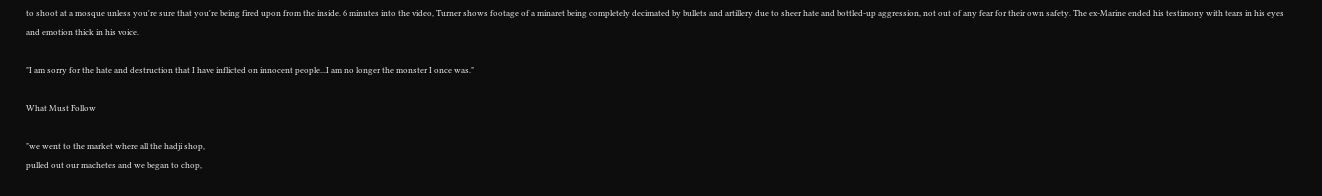to shoot at a mosque unless you're sure that you're being fired upon from the inside. 6 minutes into the video, Turner shows footage of a minaret being completely decimated by bullets and artillery due to sheer hate and bottled-up aggression, not out of any fear for their own safety. The ex-Marine ended his testimony with tears in his eyes and emotion thick in his voice.

"I am sorry for the hate and destruction that I have inflicted on innocent people...I am no longer the monster I once was."

What Must Follow

"we went to the market where all the hadji shop,
pulled out our machetes and we began to chop,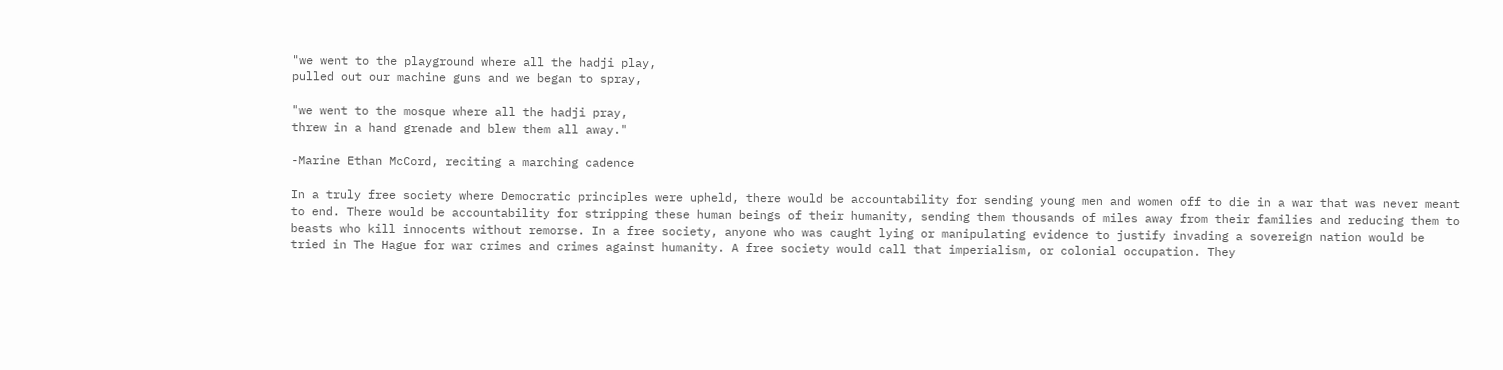"we went to the playground where all the hadji play,
pulled out our machine guns and we began to spray,

"we went to the mosque where all the hadji pray,
threw in a hand grenade and blew them all away."

-Marine Ethan McCord, reciting a marching cadence

In a truly free society where Democratic principles were upheld, there would be accountability for sending young men and women off to die in a war that was never meant to end. There would be accountability for stripping these human beings of their humanity, sending them thousands of miles away from their families and reducing them to beasts who kill innocents without remorse. In a free society, anyone who was caught lying or manipulating evidence to justify invading a sovereign nation would be tried in The Hague for war crimes and crimes against humanity. A free society would call that imperialism, or colonial occupation. They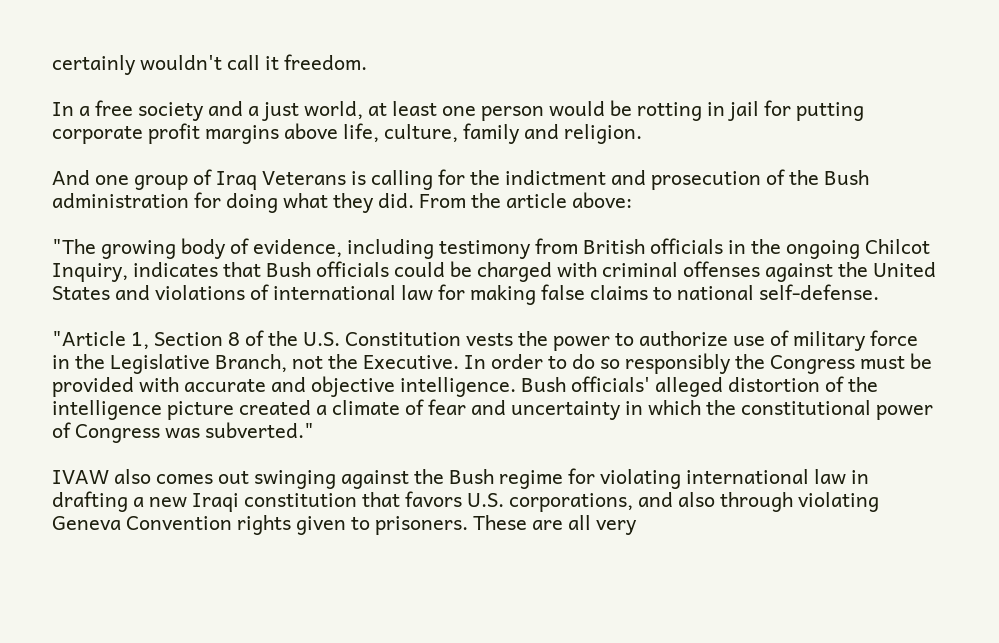certainly wouldn't call it freedom.

In a free society and a just world, at least one person would be rotting in jail for putting corporate profit margins above life, culture, family and religion.

And one group of Iraq Veterans is calling for the indictment and prosecution of the Bush administration for doing what they did. From the article above:

"The growing body of evidence, including testimony from British officials in the ongoing Chilcot Inquiry, indicates that Bush officials could be charged with criminal offenses against the United States and violations of international law for making false claims to national self-defense.

"Article 1, Section 8 of the U.S. Constitution vests the power to authorize use of military force in the Legislative Branch, not the Executive. In order to do so responsibly the Congress must be provided with accurate and objective intelligence. Bush officials' alleged distortion of the intelligence picture created a climate of fear and uncertainty in which the constitutional power of Congress was subverted."

IVAW also comes out swinging against the Bush regime for violating international law in drafting a new Iraqi constitution that favors U.S. corporations, and also through violating Geneva Convention rights given to prisoners. These are all very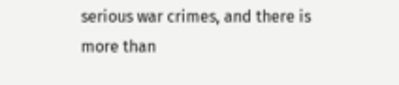serious war crimes, and there is more than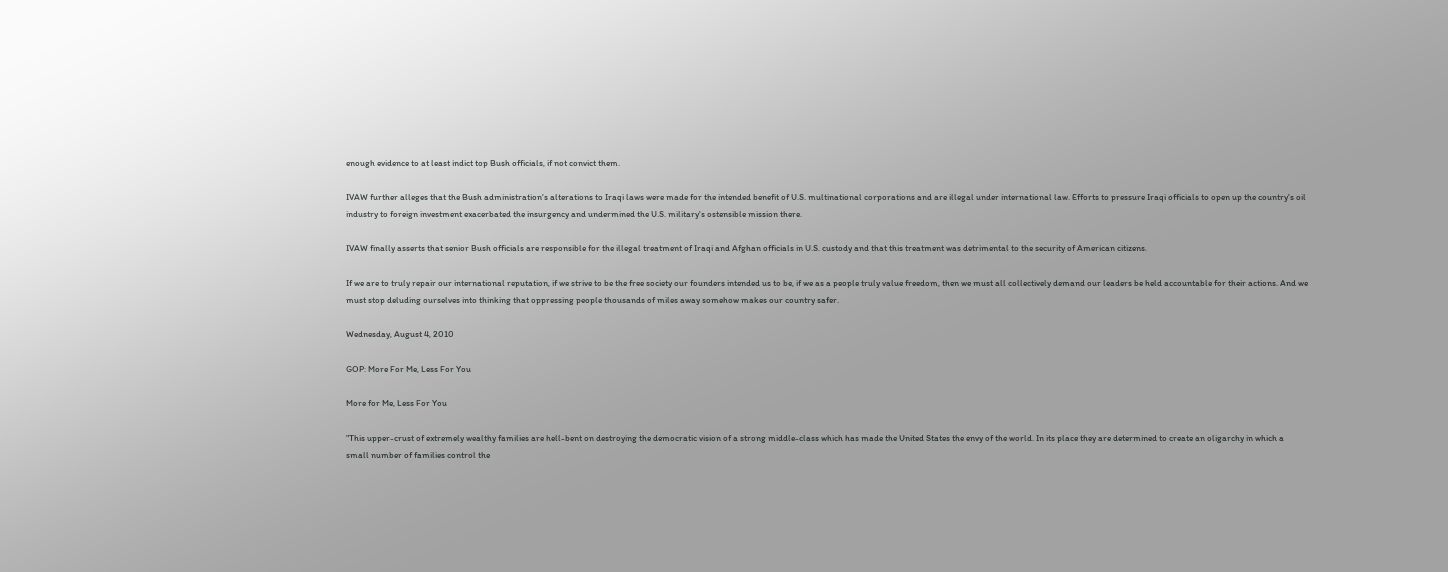enough evidence to at least indict top Bush officials, if not convict them.

IVAW further alleges that the Bush administration's alterations to Iraqi laws were made for the intended benefit of U.S. multinational corporations and are illegal under international law. Efforts to pressure Iraqi officials to open up the country's oil industry to foreign investment exacerbated the insurgency and undermined the U.S. military's ostensible mission there.

IVAW finally asserts that senior Bush officials are responsible for the illegal treatment of Iraqi and Afghan officials in U.S. custody and that this treatment was detrimental to the security of American citizens.

If we are to truly repair our international reputation, if we strive to be the free society our founders intended us to be, if we as a people truly value freedom, then we must all collectively demand our leaders be held accountable for their actions. And we must stop deluding ourselves into thinking that oppressing people thousands of miles away somehow makes our country safer.

Wednesday, August 4, 2010

GOP: More For Me, Less For You

More for Me, Less For You

"This upper-crust of extremely wealthy families are hell-bent on destroying the democratic vision of a strong middle-class which has made the United States the envy of the world. In its place they are determined to create an oligarchy in which a small number of families control the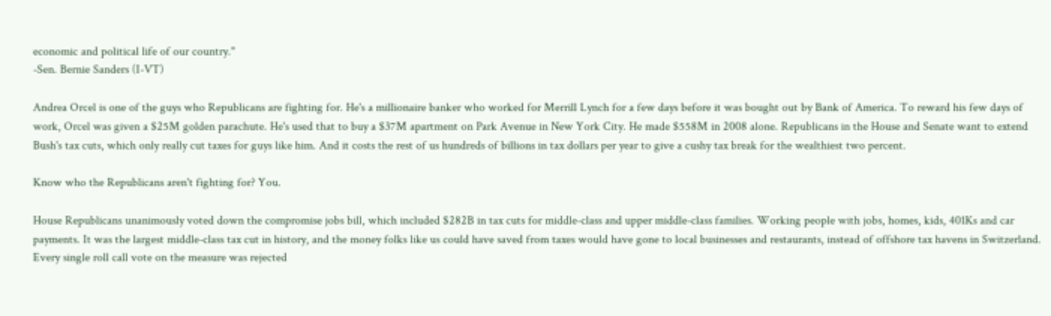economic and political life of our country."
-Sen. Bernie Sanders (I-VT)

Andrea Orcel is one of the guys who Republicans are fighting for. He's a millionaire banker who worked for Merrill Lynch for a few days before it was bought out by Bank of America. To reward his few days of work, Orcel was given a $25M golden parachute. He's used that to buy a $37M apartment on Park Avenue in New York City. He made $558M in 2008 alone. Republicans in the House and Senate want to extend Bush's tax cuts, which only really cut taxes for guys like him. And it costs the rest of us hundreds of billions in tax dollars per year to give a cushy tax break for the wealthiest two percent.

Know who the Republicans aren't fighting for? You.

House Republicans unanimously voted down the compromise jobs bill, which included $282B in tax cuts for middle-class and upper middle-class families. Working people with jobs, homes, kids, 401Ks and car payments. It was the largest middle-class tax cut in history, and the money folks like us could have saved from taxes would have gone to local businesses and restaurants, instead of offshore tax havens in Switzerland. Every single roll call vote on the measure was rejected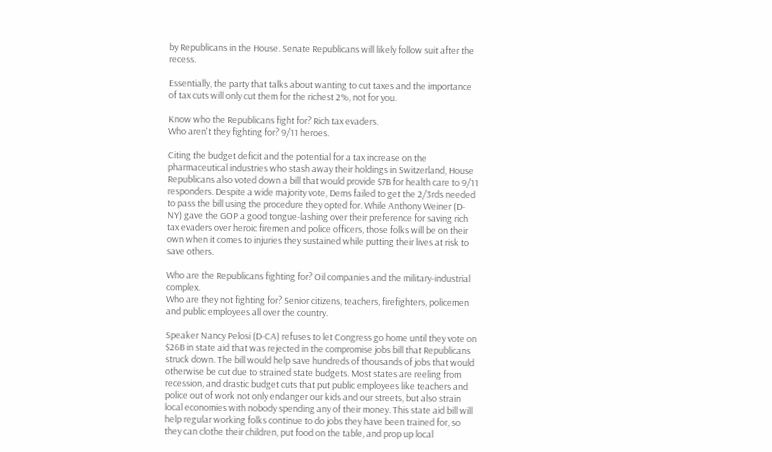by Republicans in the House. Senate Republicans will likely follow suit after the recess.

Essentially, the party that talks about wanting to cut taxes and the importance of tax cuts will only cut them for the richest 2%, not for you.

Know who the Republicans fight for? Rich tax evaders.
Who aren't they fighting for? 9/11 heroes.

Citing the budget deficit and the potential for a tax increase on the pharmaceutical industries who stash away their holdings in Switzerland, House Republicans also voted down a bill that would provide $7B for health care to 9/11 responders. Despite a wide majority vote, Dems failed to get the 2/3rds needed to pass the bill using the procedure they opted for. While Anthony Weiner (D-NY) gave the GOP a good tongue-lashing over their preference for saving rich tax evaders over heroic firemen and police officers, those folks will be on their own when it comes to injuries they sustained while putting their lives at risk to save others.

Who are the Republicans fighting for? Oil companies and the military-industrial complex.
Who are they not fighting for? Senior citizens, teachers, firefighters, policemen and public employees all over the country.

Speaker Nancy Pelosi (D-CA) refuses to let Congress go home until they vote on $26B in state aid that was rejected in the compromise jobs bill that Republicans struck down. The bill would help save hundreds of thousands of jobs that would otherwise be cut due to strained state budgets. Most states are reeling from recession, and drastic budget cuts that put public employees like teachers and police out of work not only endanger our kids and our streets, but also strain local economies with nobody spending any of their money. This state aid bill will help regular working folks continue to do jobs they have been trained for, so they can clothe their children, put food on the table, and prop up local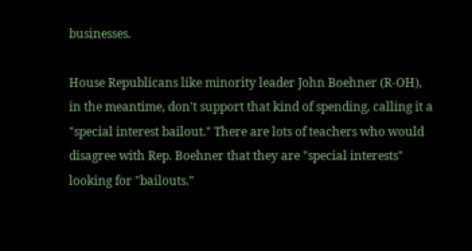businesses.

House Republicans like minority leader John Boehner (R-OH), in the meantime, don't support that kind of spending, calling it a "special interest bailout." There are lots of teachers who would disagree with Rep. Boehner that they are "special interests" looking for "bailouts."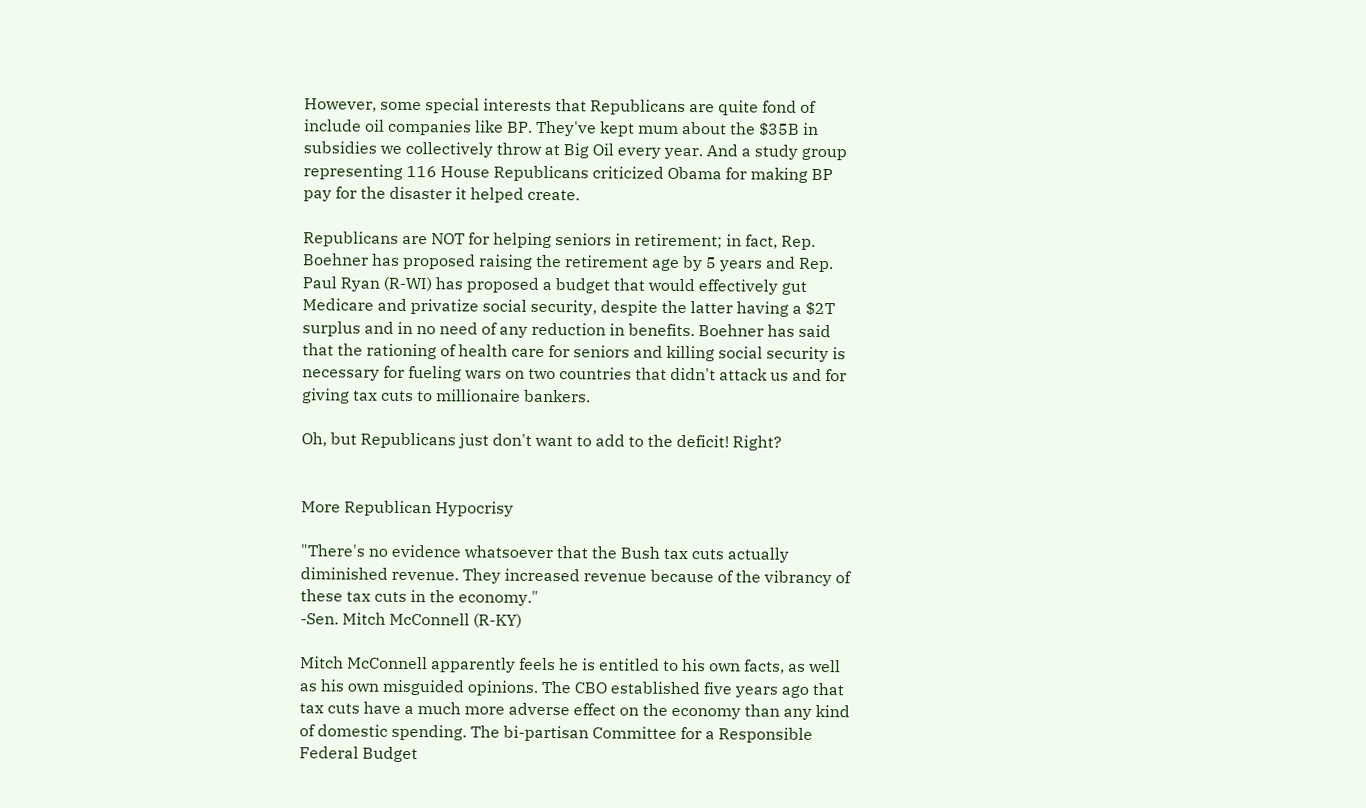However, some special interests that Republicans are quite fond of include oil companies like BP. They've kept mum about the $35B in subsidies we collectively throw at Big Oil every year. And a study group representing 116 House Republicans criticized Obama for making BP pay for the disaster it helped create.

Republicans are NOT for helping seniors in retirement; in fact, Rep. Boehner has proposed raising the retirement age by 5 years and Rep. Paul Ryan (R-WI) has proposed a budget that would effectively gut Medicare and privatize social security, despite the latter having a $2T surplus and in no need of any reduction in benefits. Boehner has said that the rationing of health care for seniors and killing social security is necessary for fueling wars on two countries that didn't attack us and for giving tax cuts to millionaire bankers.

Oh, but Republicans just don't want to add to the deficit! Right?


More Republican Hypocrisy

"There's no evidence whatsoever that the Bush tax cuts actually diminished revenue. They increased revenue because of the vibrancy of these tax cuts in the economy."
-Sen. Mitch McConnell (R-KY)

Mitch McConnell apparently feels he is entitled to his own facts, as well as his own misguided opinions. The CBO established five years ago that tax cuts have a much more adverse effect on the economy than any kind of domestic spending. The bi-partisan Committee for a Responsible Federal Budget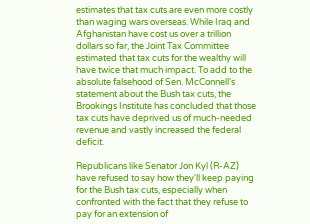estimates that tax cuts are even more costly than waging wars overseas. While Iraq and Afghanistan have cost us over a trillion dollars so far, the Joint Tax Committee estimated that tax cuts for the wealthy will have twice that much impact. To add to the absolute falsehood of Sen. McConnell's statement about the Bush tax cuts, the Brookings Institute has concluded that those tax cuts have deprived us of much-needed revenue and vastly increased the federal deficit.

Republicans like Senator Jon Kyl (R-AZ) have refused to say how they'll keep paying for the Bush tax cuts, especially when confronted with the fact that they refuse to pay for an extension of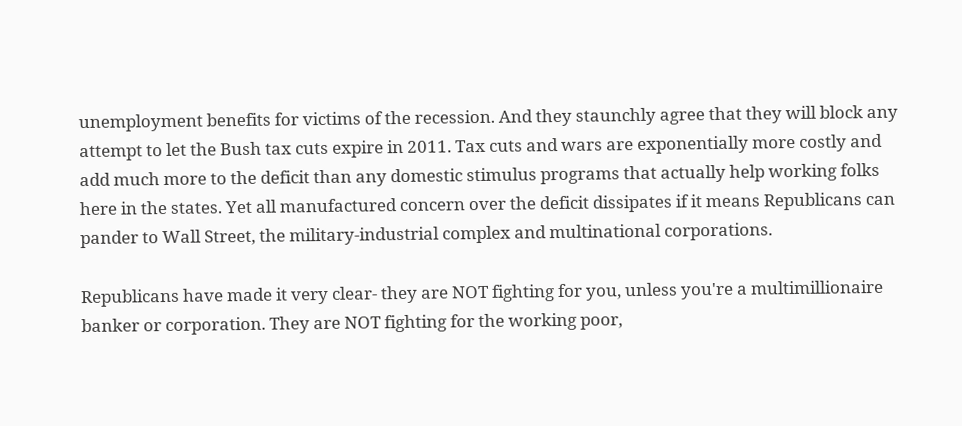unemployment benefits for victims of the recession. And they staunchly agree that they will block any attempt to let the Bush tax cuts expire in 2011. Tax cuts and wars are exponentially more costly and add much more to the deficit than any domestic stimulus programs that actually help working folks here in the states. Yet all manufactured concern over the deficit dissipates if it means Republicans can pander to Wall Street, the military-industrial complex and multinational corporations.

Republicans have made it very clear- they are NOT fighting for you, unless you're a multimillionaire banker or corporation. They are NOT fighting for the working poor,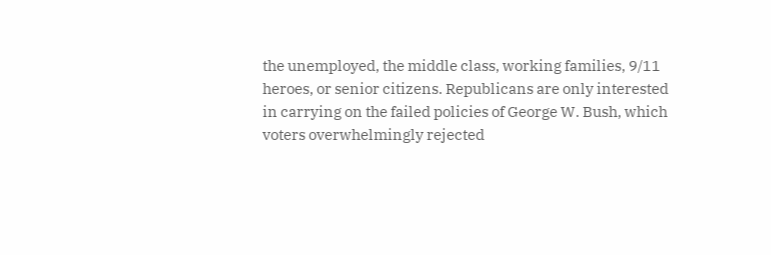the unemployed, the middle class, working families, 9/11 heroes, or senior citizens. Republicans are only interested in carrying on the failed policies of George W. Bush, which voters overwhelmingly rejected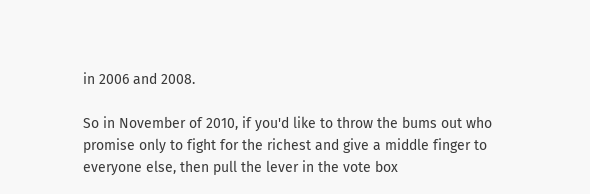in 2006 and 2008.

So in November of 2010, if you'd like to throw the bums out who promise only to fight for the richest and give a middle finger to everyone else, then pull the lever in the vote box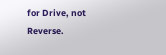for Drive, not Reverse.